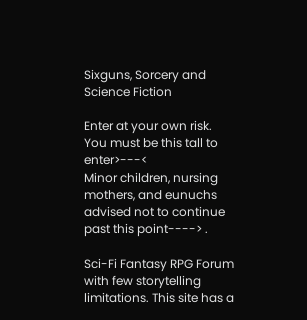Sixguns, Sorcery and Science Fiction

Enter at your own risk.
You must be this tall to enter>---<
Minor children, nursing mothers, and eunuchs advised not to continue past this point----> .

Sci-Fi Fantasy RPG Forum with few storytelling limitations. This site has a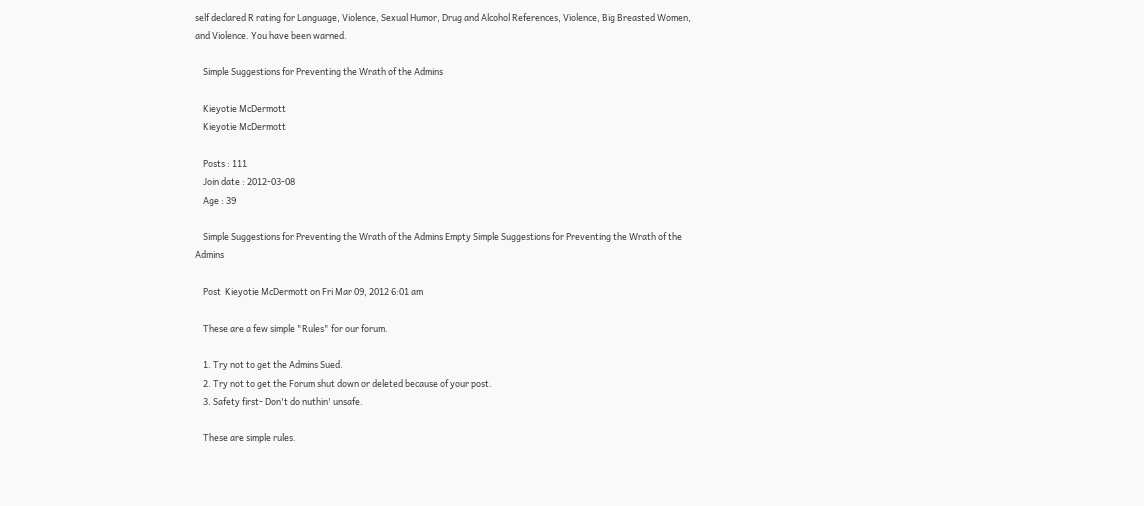self declared R rating for Language, Violence, Sexual Humor, Drug and Alcohol References, Violence, Big Breasted Women, and Violence. You have been warned.

    Simple Suggestions for Preventing the Wrath of the Admins

    Kieyotie McDermott
    Kieyotie McDermott

    Posts : 111
    Join date : 2012-03-08
    Age : 39

    Simple Suggestions for Preventing the Wrath of the Admins Empty Simple Suggestions for Preventing the Wrath of the Admins

    Post  Kieyotie McDermott on Fri Mar 09, 2012 6:01 am

    These are a few simple "Rules" for our forum.

    1. Try not to get the Admins Sued.
    2. Try not to get the Forum shut down or deleted because of your post.
    3. Safety first- Don't do nuthin' unsafe.

    These are simple rules.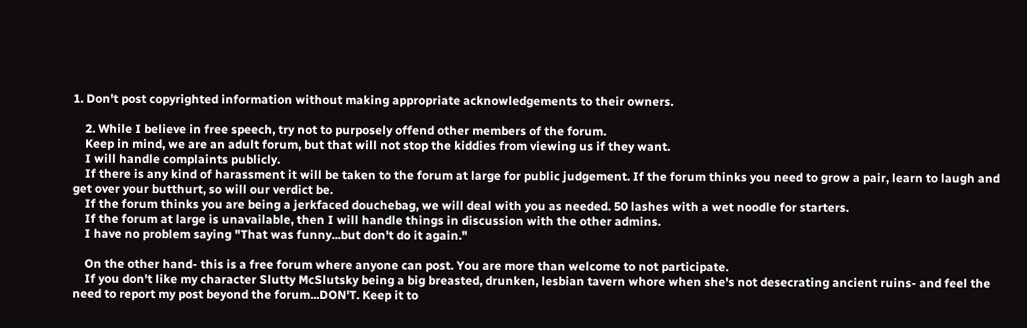1. Don't post copyrighted information without making appropriate acknowledgements to their owners.

    2. While I believe in free speech, try not to purposely offend other members of the forum.
    Keep in mind, we are an adult forum, but that will not stop the kiddies from viewing us if they want.
    I will handle complaints publicly.
    If there is any kind of harassment it will be taken to the forum at large for public judgement. If the forum thinks you need to grow a pair, learn to laugh and get over your butthurt, so will our verdict be.
    If the forum thinks you are being a jerkfaced douchebag, we will deal with you as needed. 50 lashes with a wet noodle for starters.
    If the forum at large is unavailable, then I will handle things in discussion with the other admins.
    I have no problem saying "That was funny...but don't do it again."

    On the other hand- this is a free forum where anyone can post. You are more than welcome to not participate.
    If you don't like my character Slutty McSlutsky being a big breasted, drunken, lesbian tavern whore when she's not desecrating ancient ruins- and feel the need to report my post beyond the forum...DON'T. Keep it to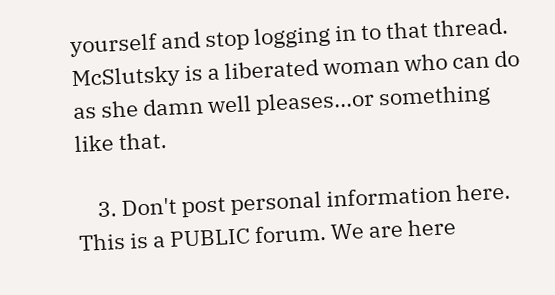yourself and stop logging in to that thread. McSlutsky is a liberated woman who can do as she damn well pleases...or something like that.

    3. Don't post personal information here. This is a PUBLIC forum. We are here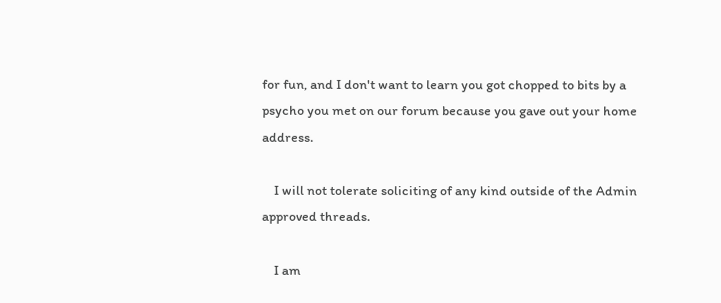for fun, and I don't want to learn you got chopped to bits by a psycho you met on our forum because you gave out your home address.

    I will not tolerate soliciting of any kind outside of the Admin approved threads.

    I am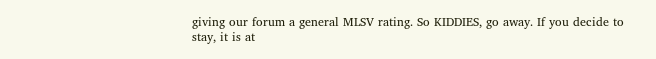giving our forum a general MLSV rating. So KIDDIES, go away. If you decide to stay, it is at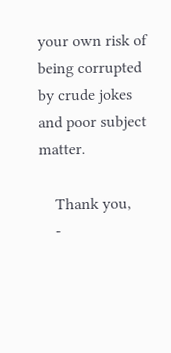your own risk of being corrupted by crude jokes and poor subject matter.

    Thank you,
    -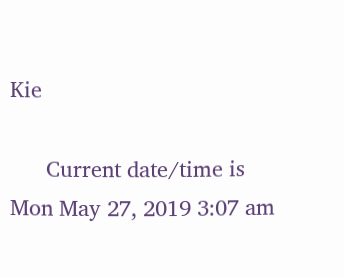Kie

      Current date/time is Mon May 27, 2019 3:07 am